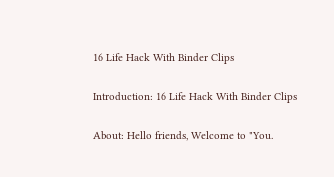16 Life Hack With Binder Clips

Introduction: 16 Life Hack With Binder Clips

About: Hello friends, Welcome to "You.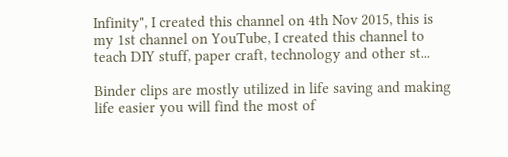Infinity", I created this channel on 4th Nov 2015, this is my 1st channel on YouTube, I created this channel to teach DIY stuff, paper craft, technology and other st...

Binder clips are mostly utilized in life saving and making life easier you will find the most of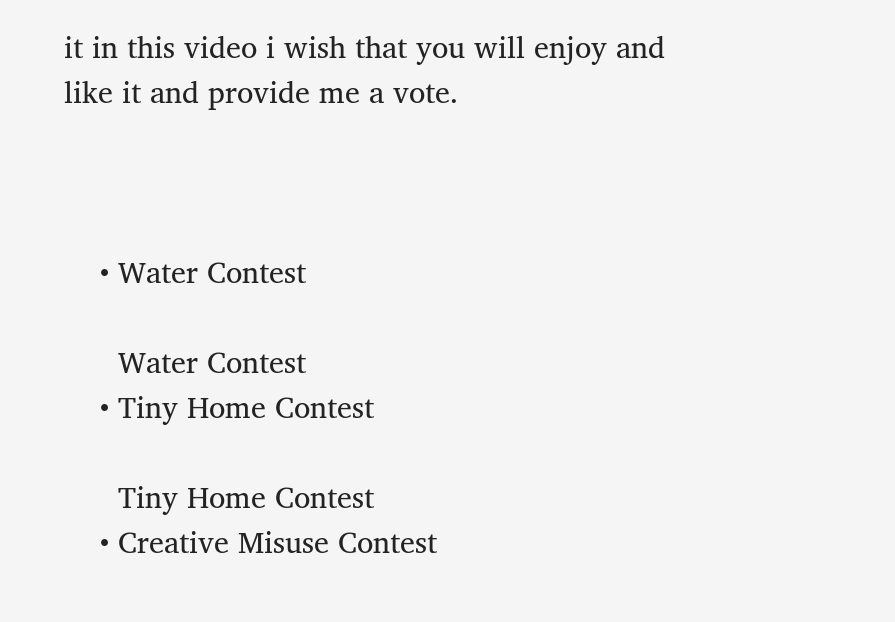it in this video i wish that you will enjoy and like it and provide me a vote.



    • Water Contest

      Water Contest
    • Tiny Home Contest

      Tiny Home Contest
    • Creative Misuse Contest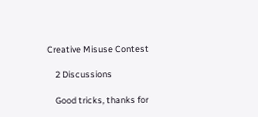Creative Misuse Contest

    2 Discussions

    Good tricks, thanks for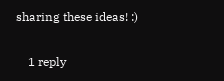sharing these ideas! :)

    1 reply